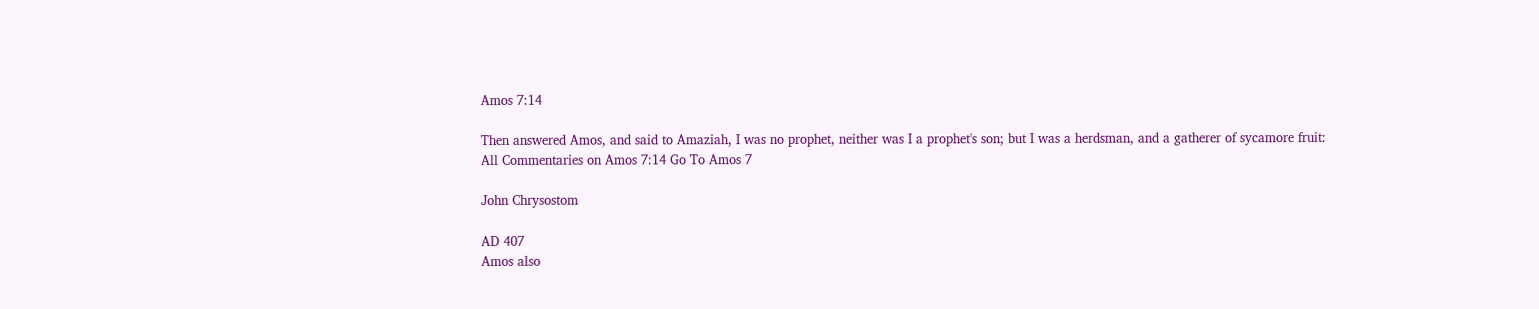Amos 7:14

Then answered Amos, and said to Amaziah, I was no prophet, neither was I a prophet's son; but I was a herdsman, and a gatherer of sycamore fruit:
All Commentaries on Amos 7:14 Go To Amos 7

John Chrysostom

AD 407
Amos also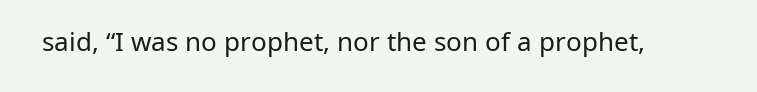said, “I was no prophet, nor the son of a prophet,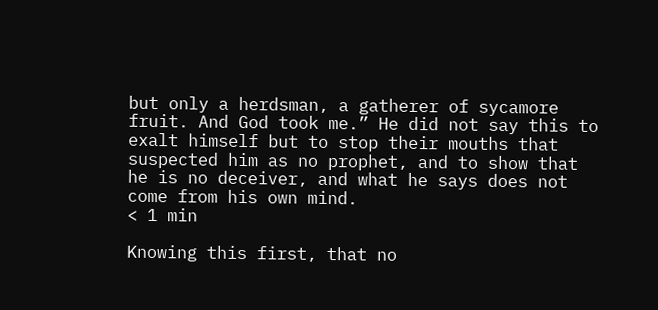but only a herdsman, a gatherer of sycamore fruit. And God took me.” He did not say this to exalt himself but to stop their mouths that suspected him as no prophet, and to show that he is no deceiver, and what he says does not come from his own mind.
< 1 min

Knowing this first, that no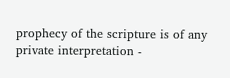prophecy of the scripture is of any private interpretation -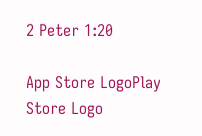2 Peter 1:20

App Store LogoPlay Store Logo